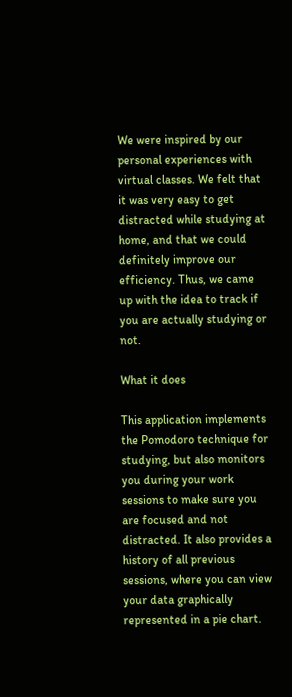We were inspired by our personal experiences with virtual classes. We felt that it was very easy to get distracted while studying at home, and that we could definitely improve our efficiency. Thus, we came up with the idea to track if you are actually studying or not.

What it does

This application implements the Pomodoro technique for studying, but also monitors you during your work sessions to make sure you are focused and not distracted. It also provides a history of all previous sessions, where you can view your data graphically represented in a pie chart.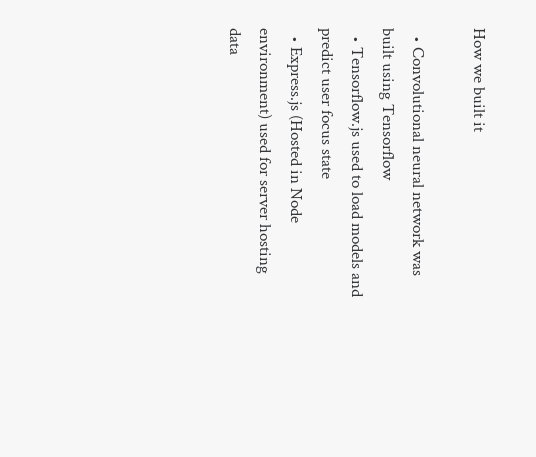How we built it

  • Convolutional neural network was built using Tensorflow
  • Tensorflow.js used to load models and predict user focus state
  • Express.js (Hosted in Node environment) used for server hosting data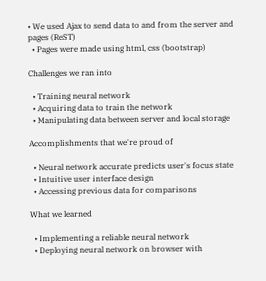• We used Ajax to send data to and from the server and pages (ReST)
  • Pages were made using html, css (bootstrap)

Challenges we ran into

  • Training neural network
  • Acquiring data to train the network
  • Manipulating data between server and local storage

Accomplishments that we're proud of

  • Neural network accurate predicts user's focus state
  • Intuitive user interface design
  • Accessing previous data for comparisons

What we learned

  • Implementing a reliable neural network
  • Deploying neural network on browser with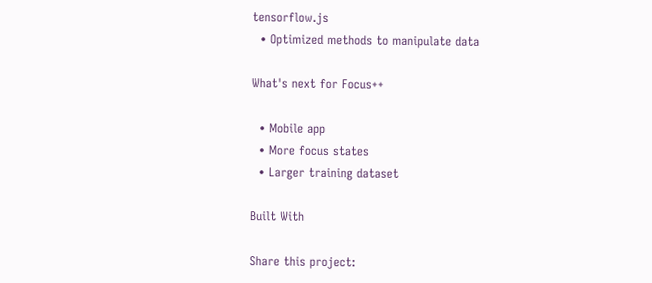tensorflow.js
  • Optimized methods to manipulate data

What's next for Focus++

  • Mobile app
  • More focus states
  • Larger training dataset

Built With

Share this project: